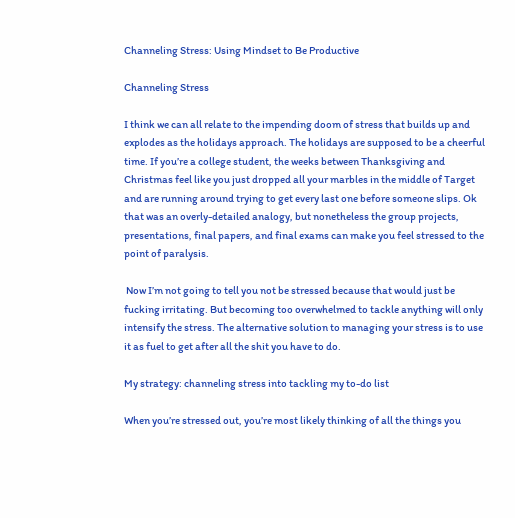Channeling Stress: Using Mindset to Be Productive

Channeling Stress

I think we can all relate to the impending doom of stress that builds up and explodes as the holidays approach. The holidays are supposed to be a cheerful time. If you’re a college student, the weeks between Thanksgiving and Christmas feel like you just dropped all your marbles in the middle of Target and are running around trying to get every last one before someone slips. Ok that was an overly-detailed analogy, but nonetheless the group projects, presentations, final papers, and final exams can make you feel stressed to the point of paralysis.

 Now I’m not going to tell you not be stressed because that would just be fucking irritating. But becoming too overwhelmed to tackle anything will only intensify the stress. The alternative solution to managing your stress is to use it as fuel to get after all the shit you have to do.

My strategy: channeling stress into tackling my to-do list

When you’re stressed out, you’re most likely thinking of all the things you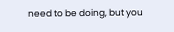need to be doing, but you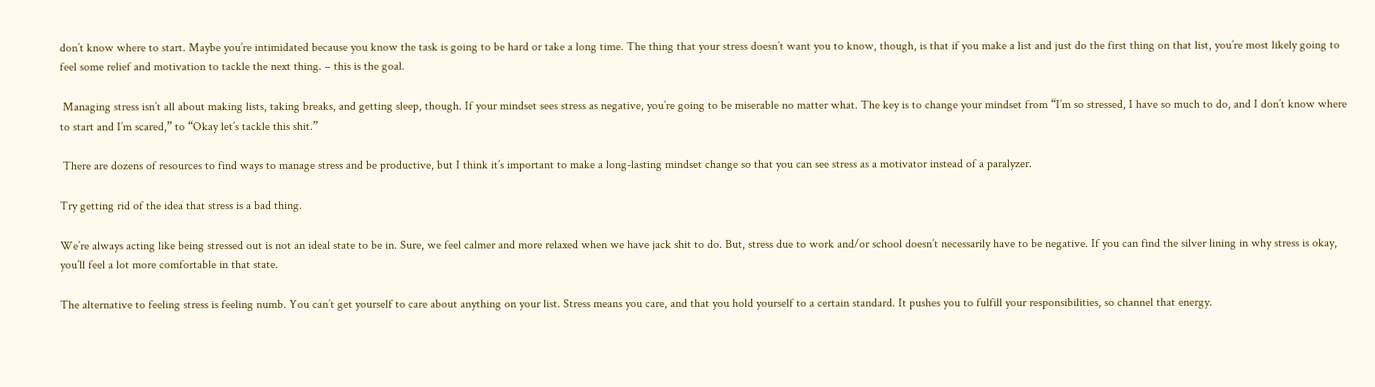don’t know where to start. Maybe you’re intimidated because you know the task is going to be hard or take a long time. The thing that your stress doesn’t want you to know, though, is that if you make a list and just do the first thing on that list, you’re most likely going to feel some relief and motivation to tackle the next thing. – this is the goal.

 Managing stress isn’t all about making lists, taking breaks, and getting sleep, though. If your mindset sees stress as negative, you’re going to be miserable no matter what. The key is to change your mindset from “I’m so stressed, I have so much to do, and I don’t know where to start and I’m scared,” to “Okay let’s tackle this shit.”

 There are dozens of resources to find ways to manage stress and be productive, but I think it’s important to make a long-lasting mindset change so that you can see stress as a motivator instead of a paralyzer.

Try getting rid of the idea that stress is a bad thing.

We’re always acting like being stressed out is not an ideal state to be in. Sure, we feel calmer and more relaxed when we have jack shit to do. But, stress due to work and/or school doesn’t necessarily have to be negative. If you can find the silver lining in why stress is okay, you’ll feel a lot more comfortable in that state.

The alternative to feeling stress is feeling numb. You can’t get yourself to care about anything on your list. Stress means you care, and that you hold yourself to a certain standard. It pushes you to fulfill your responsibilities, so channel that energy.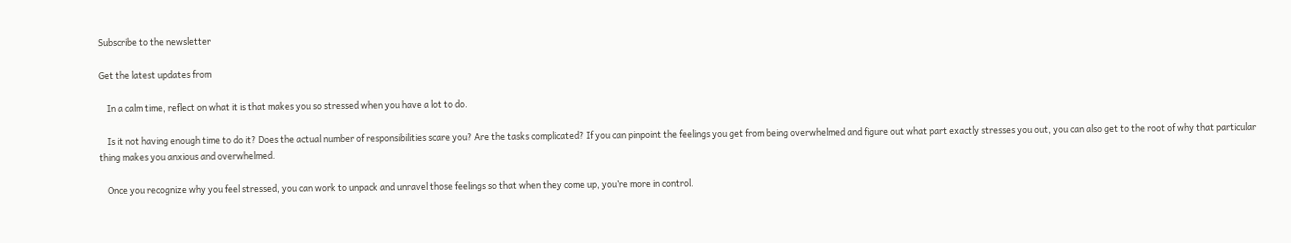Subscribe to the newsletter

Get the latest updates from

    In a calm time, reflect on what it is that makes you so stressed when you have a lot to do.

    Is it not having enough time to do it? Does the actual number of responsibilities scare you? Are the tasks complicated? If you can pinpoint the feelings you get from being overwhelmed and figure out what part exactly stresses you out, you can also get to the root of why that particular thing makes you anxious and overwhelmed.

    Once you recognize why you feel stressed, you can work to unpack and unravel those feelings so that when they come up, you’re more in control.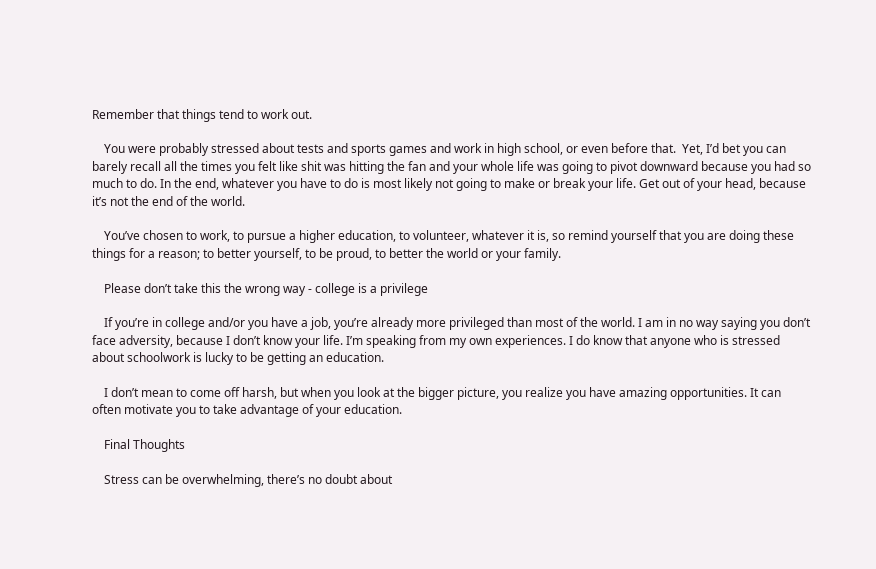Remember that things tend to work out.

    You were probably stressed about tests and sports games and work in high school, or even before that.  Yet, I’d bet you can barely recall all the times you felt like shit was hitting the fan and your whole life was going to pivot downward because you had so much to do. In the end, whatever you have to do is most likely not going to make or break your life. Get out of your head, because it’s not the end of the world.

    You’ve chosen to work, to pursue a higher education, to volunteer, whatever it is, so remind yourself that you are doing these things for a reason; to better yourself, to be proud, to better the world or your family.

    Please don’t take this the wrong way - college is a privilege

    If you’re in college and/or you have a job, you’re already more privileged than most of the world. I am in no way saying you don’t face adversity, because I don’t know your life. I’m speaking from my own experiences. I do know that anyone who is stressed about schoolwork is lucky to be getting an education.

    I don’t mean to come off harsh, but when you look at the bigger picture, you realize you have amazing opportunities. It can often motivate you to take advantage of your education.

    Final Thoughts

    Stress can be overwhelming, there’s no doubt about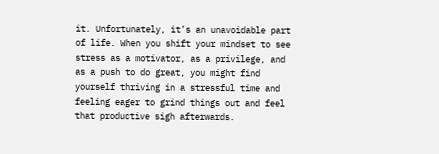it. Unfortunately, it’s an unavoidable part of life. When you shift your mindset to see stress as a motivator, as a privilege, and as a push to do great, you might find yourself thriving in a stressful time and feeling eager to grind things out and feel that productive sigh afterwards.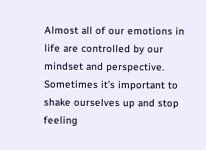Almost all of our emotions in life are controlled by our mindset and perspective. Sometimes it’s important to shake ourselves up and stop feeling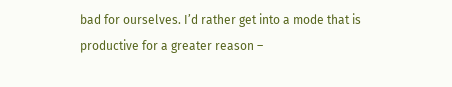bad for ourselves. I’d rather get into a mode that is productive for a greater reason –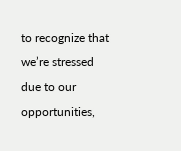to recognize that we’re stressed due to our opportunities,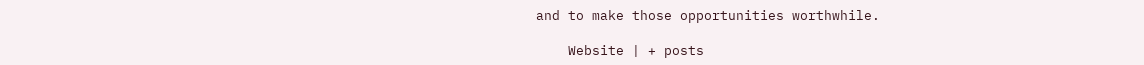and to make those opportunities worthwhile.

    Website | + posts